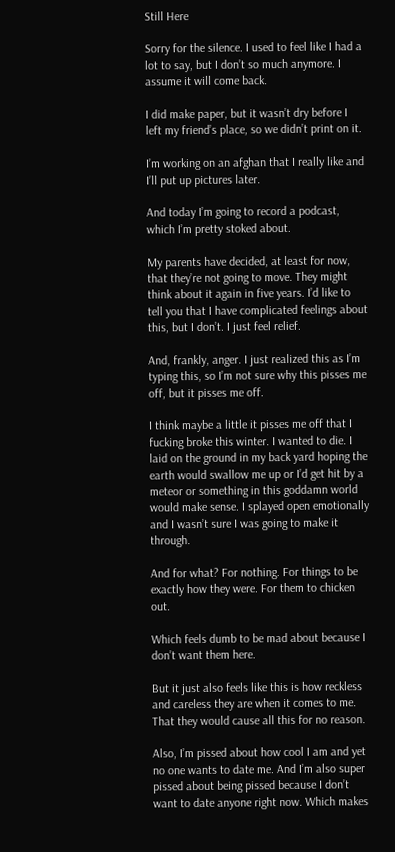Still Here

Sorry for the silence. I used to feel like I had a lot to say, but I don’t so much anymore. I assume it will come back.

I did make paper, but it wasn’t dry before I left my friend’s place, so we didn’t print on it.

I’m working on an afghan that I really like and I’ll put up pictures later.

And today I’m going to record a podcast, which I’m pretty stoked about.

My parents have decided, at least for now, that they’re not going to move. They might think about it again in five years. I’d like to tell you that I have complicated feelings about this, but I don’t. I just feel relief.

And, frankly, anger. I just realized this as I’m typing this, so I’m not sure why this pisses me off, but it pisses me off.

I think maybe a little it pisses me off that I fucking broke this winter. I wanted to die. I laid on the ground in my back yard hoping the earth would swallow me up or I’d get hit by a meteor or something in this goddamn world would make sense. I splayed open emotionally and I wasn’t sure I was going to make it through.

And for what? For nothing. For things to be exactly how they were. For them to chicken out.

Which feels dumb to be mad about because I don’t want them here.

But it just also feels like this is how reckless and careless they are when it comes to me. That they would cause all this for no reason.

Also, I’m pissed about how cool I am and yet no one wants to date me. And I’m also super pissed about being pissed because I don’t want to date anyone right now. Which makes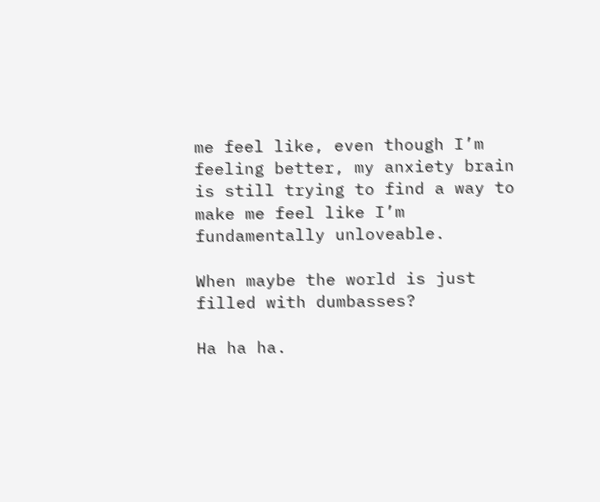me feel like, even though I’m feeling better, my anxiety brain is still trying to find a way to make me feel like I’m fundamentally unloveable.

When maybe the world is just filled with dumbasses?

Ha ha ha.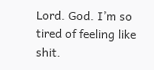Lord. God. I’m so tired of feeling like shit.